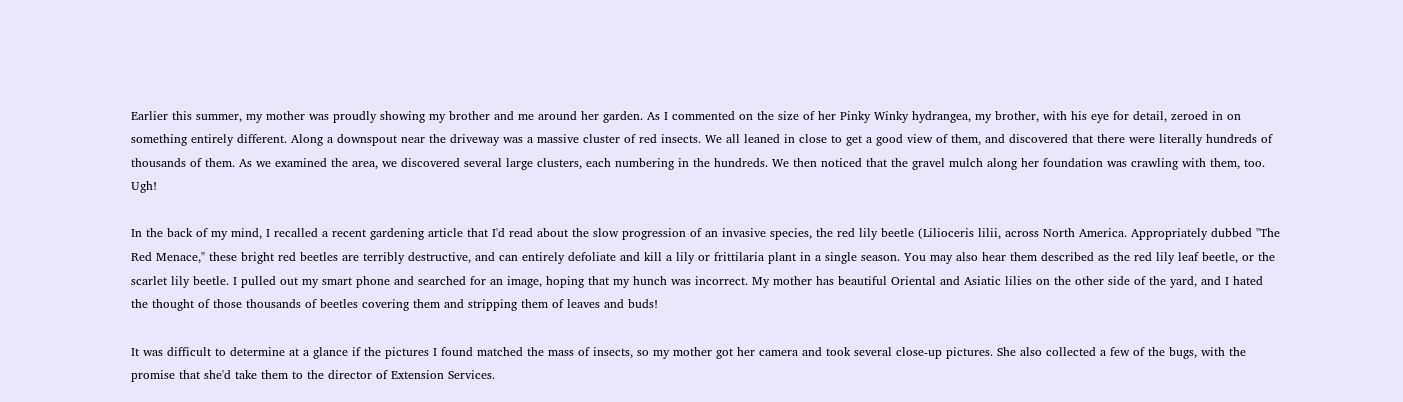Earlier this summer, my mother was proudly showing my brother and me around her garden. As I commented on the size of her Pinky Winky hydrangea, my brother, with his eye for detail, zeroed in on something entirely different. Along a downspout near the driveway was a massive cluster of red insects. We all leaned in close to get a good view of them, and discovered that there were literally hundreds of thousands of them. As we examined the area, we discovered several large clusters, each numbering in the hundreds. We then noticed that the gravel mulch along her foundation was crawling with them, too. Ugh!

In the back of my mind, I recalled a recent gardening article that I'd read about the slow progression of an invasive species, the red lily beetle (Lilioceris lilii, across North America. Appropriately dubbed "The Red Menace," these bright red beetles are terribly destructive, and can entirely defoliate and kill a lily or frittilaria plant in a single season. You may also hear them described as the red lily leaf beetle, or the scarlet lily beetle. I pulled out my smart phone and searched for an image, hoping that my hunch was incorrect. My mother has beautiful Oriental and Asiatic lilies on the other side of the yard, and I hated the thought of those thousands of beetles covering them and stripping them of leaves and buds!

It was difficult to determine at a glance if the pictures I found matched the mass of insects, so my mother got her camera and took several close-up pictures. She also collected a few of the bugs, with the promise that she'd take them to the director of Extension Services.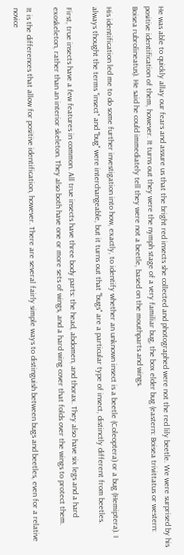He was able to quickly allay our fears and assure us that the bright red insects she collected and photographed were not the red lily beetle. We were surprised by his positive identification of them, however. It turns out they were the nymph stage of a very familiar bug, the box elder bug (eastern: Boisea trivittatus or western: Boisea rubrolineatus). He said he could immediately tell they were not a beetle, based on the mouthparts and wings.

His identification led me to do some further investigation into how, exactly, to identify whether an unknown insect is a beetle (Coleoptera) or a bug (Hemiptera). I always thought the terms "insect" and "bug" were interchangeable, but it turns out that "bugs" are a particular type of insect, distinctly different from beetles.

First, true insects have a few features in common. All true insects have three body parts: the head, abdomen, and thorax. They also have six legs and a hard exoskeleton, rather than an interior skeleton. They also both have one or more sets of wings, and a hard wing cover that folds over the wings to protect them.

It is the differences that allow for positive identification, however. There are several fairly simple ways to distinguish between bugs and beetles, even for a relative novice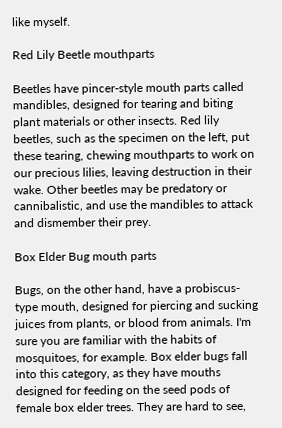like myself.

Red Lily Beetle mouthparts

Beetles have pincer-style mouth parts called mandibles, designed for tearing and biting plant materials or other insects. Red lily beetles, such as the specimen on the left, put these tearing, chewing mouthparts to work on our precious lilies, leaving destruction in their wake. Other beetles may be predatory or cannibalistic, and use the mandibles to attack and dismember their prey.

Box Elder Bug mouth parts

Bugs, on the other hand, have a probiscus-type mouth, designed for piercing and sucking juices from plants, or blood from animals. I'm sure you are familiar with the habits of mosquitoes, for example. Box elder bugs fall into this category, as they have mouths designed for feeding on the seed pods of female box elder trees. They are hard to see,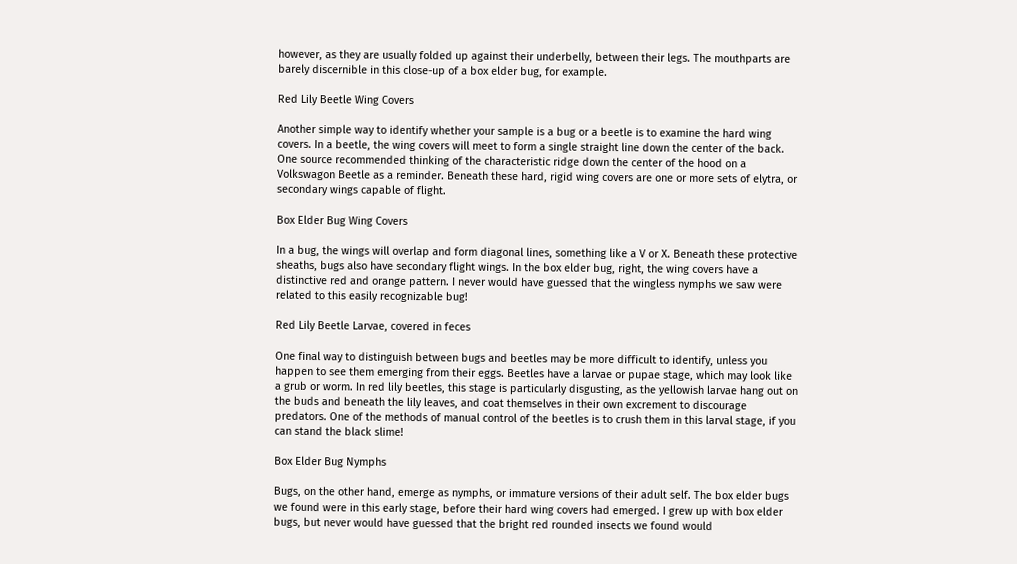however, as they are usually folded up against their underbelly, between their legs. The mouthparts are barely discernible in this close-up of a box elder bug, for example.

Red Lily Beetle Wing Covers

Another simple way to identify whether your sample is a bug or a beetle is to examine the hard wing covers. In a beetle, the wing covers will meet to form a single straight line down the center of the back. One source recommended thinking of the characteristic ridge down the center of the hood on a Volkswagon Beetle as a reminder. Beneath these hard, rigid wing covers are one or more sets of elytra, or secondary wings capable of flight.

Box Elder Bug Wing Covers

In a bug, the wings will overlap and form diagonal lines, something like a V or X. Beneath these protective sheaths, bugs also have secondary flight wings. In the box elder bug, right, the wing covers have a distinctive red and orange pattern. I never would have guessed that the wingless nymphs we saw were related to this easily recognizable bug!

Red Lily Beetle Larvae, covered in feces

One final way to distinguish between bugs and beetles may be more difficult to identify, unless you happen to see them emerging from their eggs. Beetles have a larvae or pupae stage, which may look like a grub or worm. In red lily beetles, this stage is particularly disgusting, as the yellowish larvae hang out on the buds and beneath the lily leaves, and coat themselves in their own excrement to discourage predators. One of the methods of manual control of the beetles is to crush them in this larval stage, if you can stand the black slime!

Box Elder Bug Nymphs

Bugs, on the other hand, emerge as nymphs, or immature versions of their adult self. The box elder bugs we found were in this early stage, before their hard wing covers had emerged. I grew up with box elder bugs, but never would have guessed that the bright red rounded insects we found would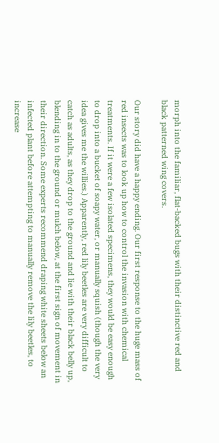morph into the familiar, flat-backed bugs with their distinctive red and black patterned wing covers.

Our story did have a happy ending. Our first response to the huge mass of red insects was to look up how to control the invasion with chemical treatments. If it were a few isolated specimens, they would be easy enough to drop into a bucket of soapy water, or manually squish (though the very idea gives me the willies.) Apparently, red lily beetles are very difficult to catch as adults, as they drop to the ground and lie with their black belly up, blending in to the ground or mulch below, at the first sign of movement in their direction. Some experts recommend draping white sheets below an infected plant before attempting to manually remove the lily beetles, to increase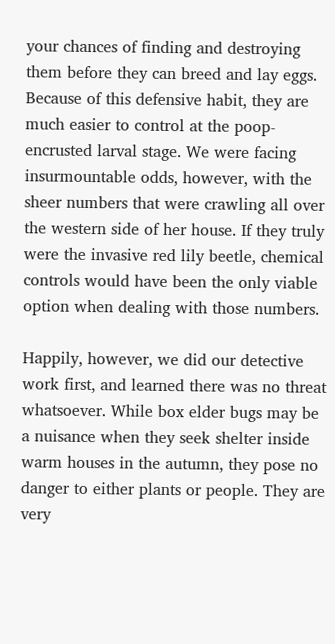your chances of finding and destroying them before they can breed and lay eggs. Because of this defensive habit, they are much easier to control at the poop-encrusted larval stage. We were facing insurmountable odds, however, with the sheer numbers that were crawling all over the western side of her house. If they truly were the invasive red lily beetle, chemical controls would have been the only viable option when dealing with those numbers.

Happily, however, we did our detective work first, and learned there was no threat whatsoever. While box elder bugs may be a nuisance when they seek shelter inside warm houses in the autumn, they pose no danger to either plants or people. They are very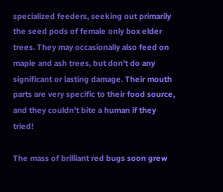specialized feeders, seeking out primarily the seed pods of female only box elder trees. They may occasionally also feed on maple and ash trees, but don't do any significant or lasting damage. Their mouth parts are very specific to their food source, and they couldn't bite a human if they tried!

The mass of brilliant red bugs soon grew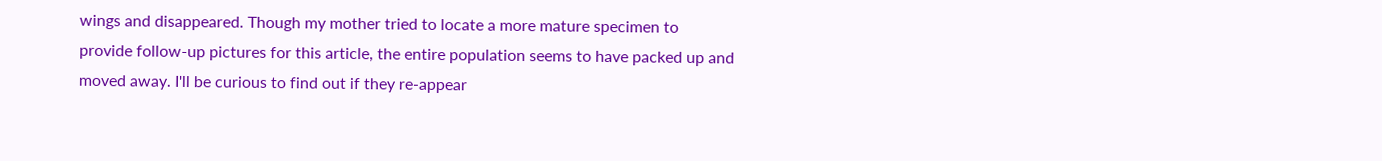wings and disappeared. Though my mother tried to locate a more mature specimen to provide follow-up pictures for this article, the entire population seems to have packed up and moved away. I'll be curious to find out if they re-appear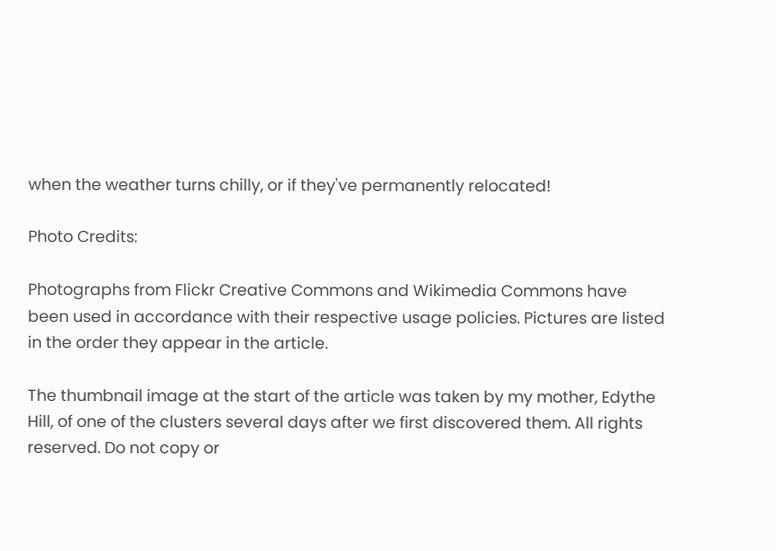when the weather turns chilly, or if they've permanently relocated!

Photo Credits:

Photographs from Flickr Creative Commons and Wikimedia Commons have been used in accordance with their respective usage policies. Pictures are listed in the order they appear in the article.

The thumbnail image at the start of the article was taken by my mother, Edythe Hill, of one of the clusters several days after we first discovered them. All rights reserved. Do not copy or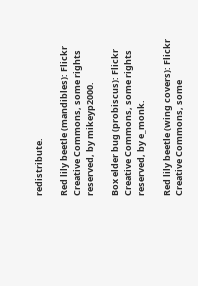redistribute.

Red lily beetle (mandibles): Flickr Creative Commons, some rights reserved, by mikeyp2000.

Box elder bug (probiscus): Flickr Creative Commons, some rights reserved, by e_monk.

Red lily beetle (wing covers): Flickr Creative Commons, some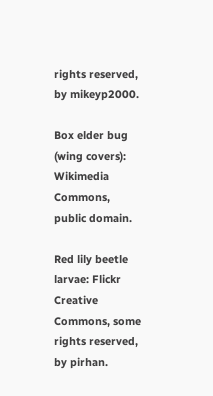rights reserved, by mikeyp2000.

Box elder bug (wing covers): Wikimedia Commons, public domain.

Red lily beetle larvae: Flickr Creative Commons, some rights reserved, by pirhan.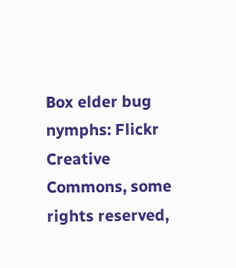Box elder bug nymphs: Flickr Creative Commons, some rights reserved,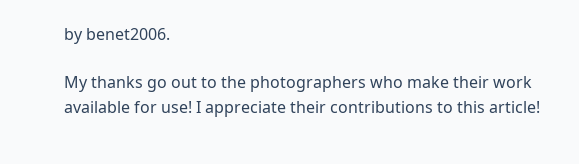by benet2006.

My thanks go out to the photographers who make their work available for use! I appreciate their contributions to this article!